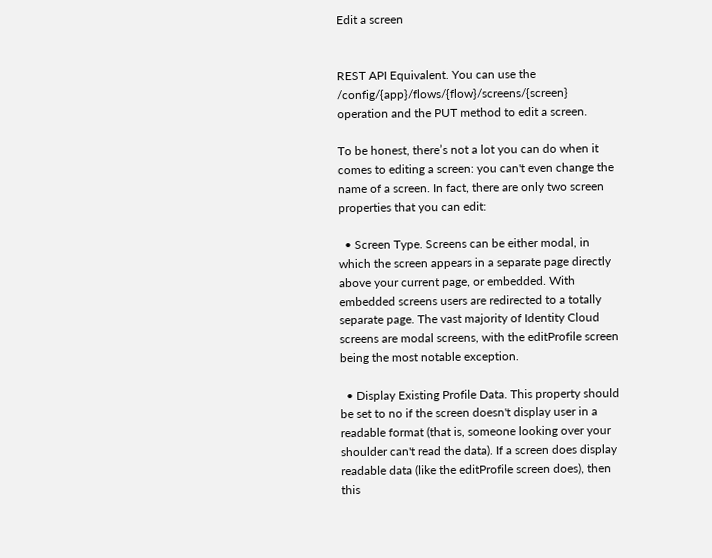Edit a screen


REST API Equivalent. You can use the /config/{app}/flows/{flow}/screens/{screen} operation and the PUT method to edit a screen.

To be honest, there’s not a lot you can do when it comes to editing a screen: you can't even change the name of a screen. In fact, there are only two screen properties that you can edit:

  • Screen Type. Screens can be either modal, in which the screen appears in a separate page directly above your current page, or embedded. With embedded screens users are redirected to a totally separate page. The vast majority of Identity Cloud screens are modal screens, with the editProfile screen being the most notable exception.

  • Display Existing Profile Data. This property should be set to no if the screen doesn't display user in a readable format (that is, someone looking over your shoulder can't read the data). If a screen does display readable data (like the editProfile screen does), then this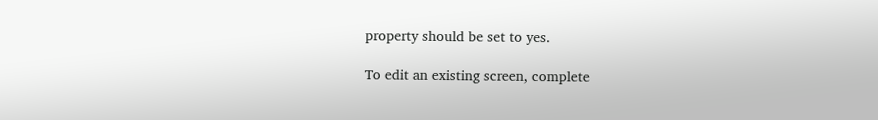property should be set to yes.

To edit an existing screen, complete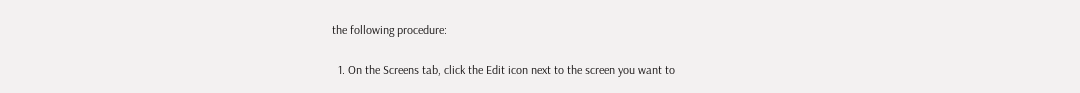the following procedure:

  1. On the Screens tab, click the Edit icon next to the screen you want to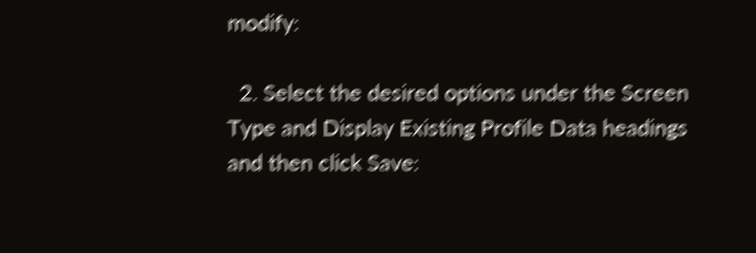modify:

  2. Select the desired options under the Screen Type and Display Existing Profile Data headings and then click Save: